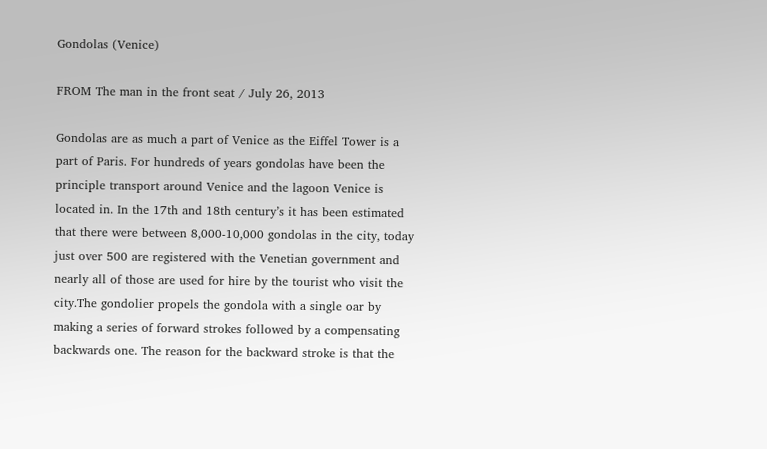Gondolas (Venice)

FROM The man in the front seat / July 26, 2013

Gondolas are as much a part of Venice as the Eiffel Tower is a part of Paris. For hundreds of years gondolas have been the principle transport around Venice and the lagoon Venice is located in. In the 17th and 18th century’s it has been estimated that there were between 8,000-10,000 gondolas in the city, today just over 500 are registered with the Venetian government and nearly all of those are used for hire by the tourist who visit the city.The gondolier propels the gondola with a single oar by making a series of forward strokes followed by a compensating backwards one. The reason for the backward stroke is that the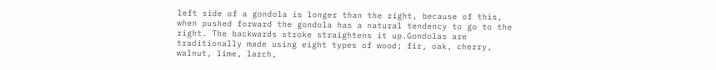left side of a gondola is longer than the right, because of this, when pushed forward the gondola has a natural tendency to go to the right. The backwards stroke straightens it up.Gondolas are traditionally made using eight types of wood; fir, oak, cherry, walnut, lime, larch,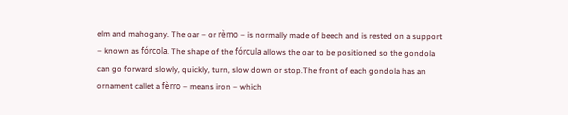elm and mahogany. The oar – or rèmo – is normally made of beech and is rested on a support – known as fórcola. The shape of the fórcula allows the oar to be positioned so the gondola can go forward slowly, quickly, turn, slow down or stop.The front of each gondola has an ornament callet a fèrro – means iron – which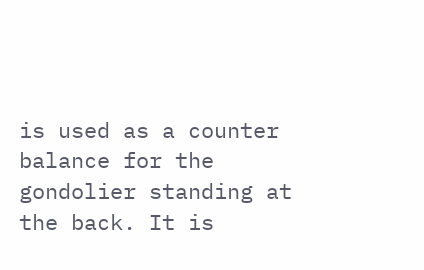is used as a counter balance for the gondolier standing at the back. It is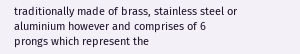traditionally made of brass, stainless steel or aluminium however and comprises of 6 prongs which represent the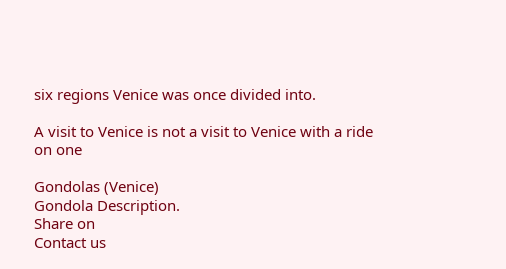six regions Venice was once divided into.

A visit to Venice is not a visit to Venice with a ride on one

Gondolas (Venice)
Gondola Description.
Share on
Contact us